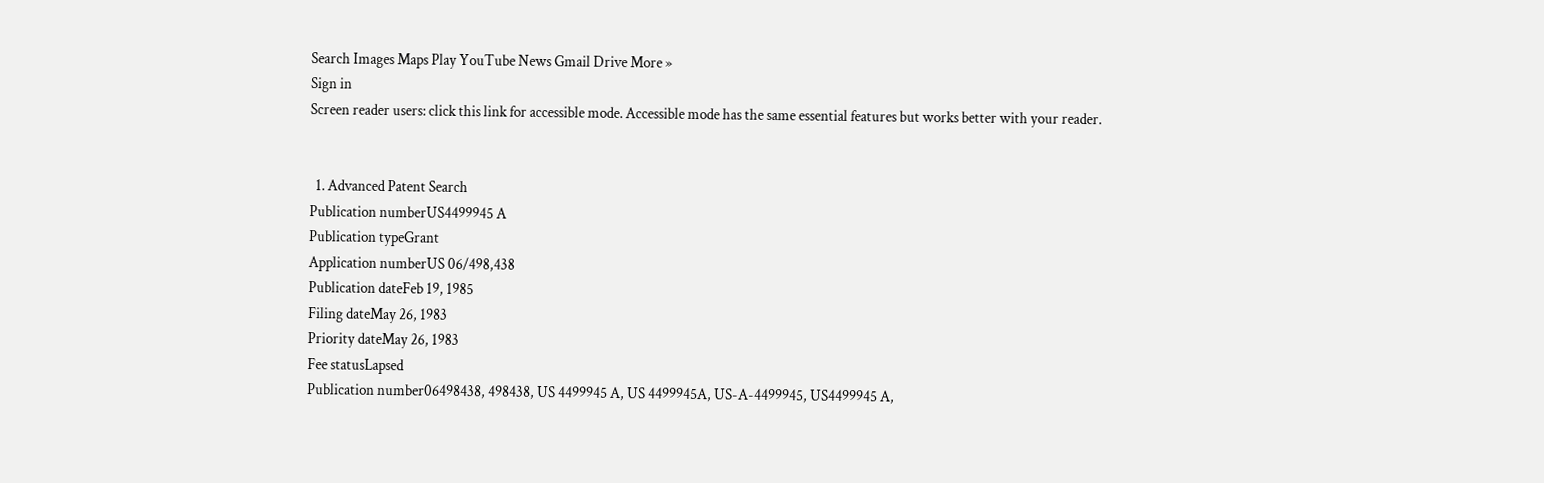Search Images Maps Play YouTube News Gmail Drive More »
Sign in
Screen reader users: click this link for accessible mode. Accessible mode has the same essential features but works better with your reader.


  1. Advanced Patent Search
Publication numberUS4499945 A
Publication typeGrant
Application numberUS 06/498,438
Publication dateFeb 19, 1985
Filing dateMay 26, 1983
Priority dateMay 26, 1983
Fee statusLapsed
Publication number06498438, 498438, US 4499945 A, US 4499945A, US-A-4499945, US4499945 A,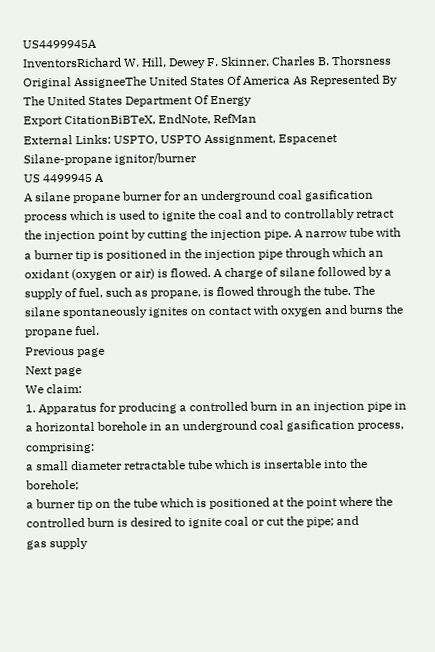US4499945A
InventorsRichard W. Hill, Dewey F. Skinner, Charles B. Thorsness
Original AssigneeThe United States Of America As Represented By The United States Department Of Energy
Export CitationBiBTeX, EndNote, RefMan
External Links: USPTO, USPTO Assignment, Espacenet
Silane-propane ignitor/burner
US 4499945 A
A silane propane burner for an underground coal gasification process which is used to ignite the coal and to controllably retract the injection point by cutting the injection pipe. A narrow tube with a burner tip is positioned in the injection pipe through which an oxidant (oxygen or air) is flowed. A charge of silane followed by a supply of fuel, such as propane, is flowed through the tube. The silane spontaneously ignites on contact with oxygen and burns the propane fuel.
Previous page
Next page
We claim:
1. Apparatus for producing a controlled burn in an injection pipe in a horizontal borehole in an underground coal gasification process, comprising:
a small diameter retractable tube which is insertable into the borehole;
a burner tip on the tube which is positioned at the point where the controlled burn is desired to ignite coal or cut the pipe; and
gas supply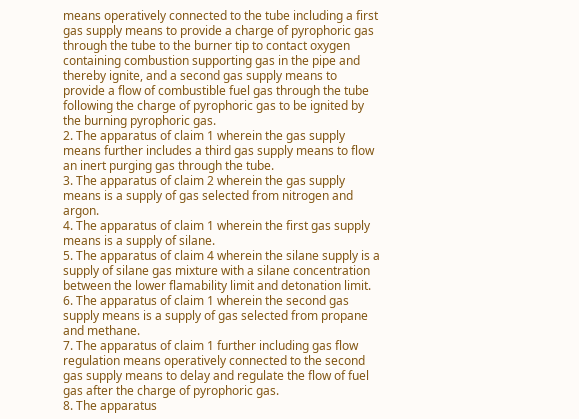means operatively connected to the tube including a first gas supply means to provide a charge of pyrophoric gas through the tube to the burner tip to contact oxygen containing combustion supporting gas in the pipe and thereby ignite, and a second gas supply means to provide a flow of combustible fuel gas through the tube following the charge of pyrophoric gas to be ignited by the burning pyrophoric gas.
2. The apparatus of claim 1 wherein the gas supply means further includes a third gas supply means to flow an inert purging gas through the tube.
3. The apparatus of claim 2 wherein the gas supply means is a supply of gas selected from nitrogen and argon.
4. The apparatus of claim 1 wherein the first gas supply means is a supply of silane.
5. The apparatus of claim 4 wherein the silane supply is a supply of silane gas mixture with a silane concentration between the lower flamability limit and detonation limit.
6. The apparatus of claim 1 wherein the second gas supply means is a supply of gas selected from propane and methane.
7. The apparatus of claim 1 further including gas flow regulation means operatively connected to the second gas supply means to delay and regulate the flow of fuel gas after the charge of pyrophoric gas.
8. The apparatus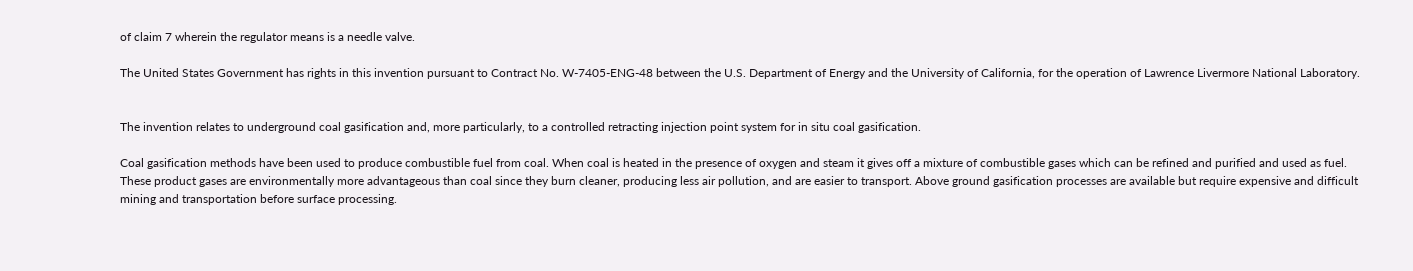of claim 7 wherein the regulator means is a needle valve.

The United States Government has rights in this invention pursuant to Contract No. W-7405-ENG-48 between the U.S. Department of Energy and the University of California, for the operation of Lawrence Livermore National Laboratory.


The invention relates to underground coal gasification and, more particularly, to a controlled retracting injection point system for in situ coal gasification.

Coal gasification methods have been used to produce combustible fuel from coal. When coal is heated in the presence of oxygen and steam it gives off a mixture of combustible gases which can be refined and purified and used as fuel. These product gases are environmentally more advantageous than coal since they burn cleaner, producing less air pollution, and are easier to transport. Above ground gasification processes are available but require expensive and difficult mining and transportation before surface processing.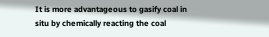It is more advantageous to gasify coal in situ by chemically reacting the coal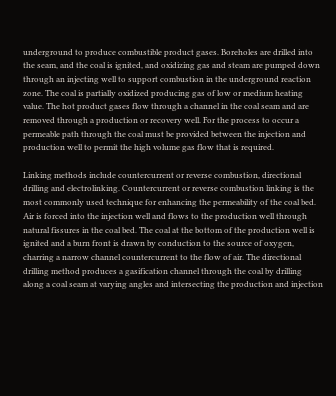underground to produce combustible product gases. Boreholes are drilled into the seam, and the coal is ignited, and oxidizing gas and steam are pumped down through an injecting well to support combustion in the underground reaction zone. The coal is partially oxidized producing gas of low or medium heating value. The hot product gases flow through a channel in the coal seam and are removed through a production or recovery well. For the process to occur a permeable path through the coal must be provided between the injection and production well to permit the high volume gas flow that is required.

Linking methods include countercurrent or reverse combustion, directional drilling and electrolinking. Countercurrent or reverse combustion linking is the most commonly used technique for enhancing the permeability of the coal bed. Air is forced into the injection well and flows to the production well through natural fissures in the coal bed. The coal at the bottom of the production well is ignited and a burn front is drawn by conduction to the source of oxygen, charring a narrow channel countercurrent to the flow of air. The directional drilling method produces a gasification channel through the coal by drilling along a coal seam at varying angles and intersecting the production and injection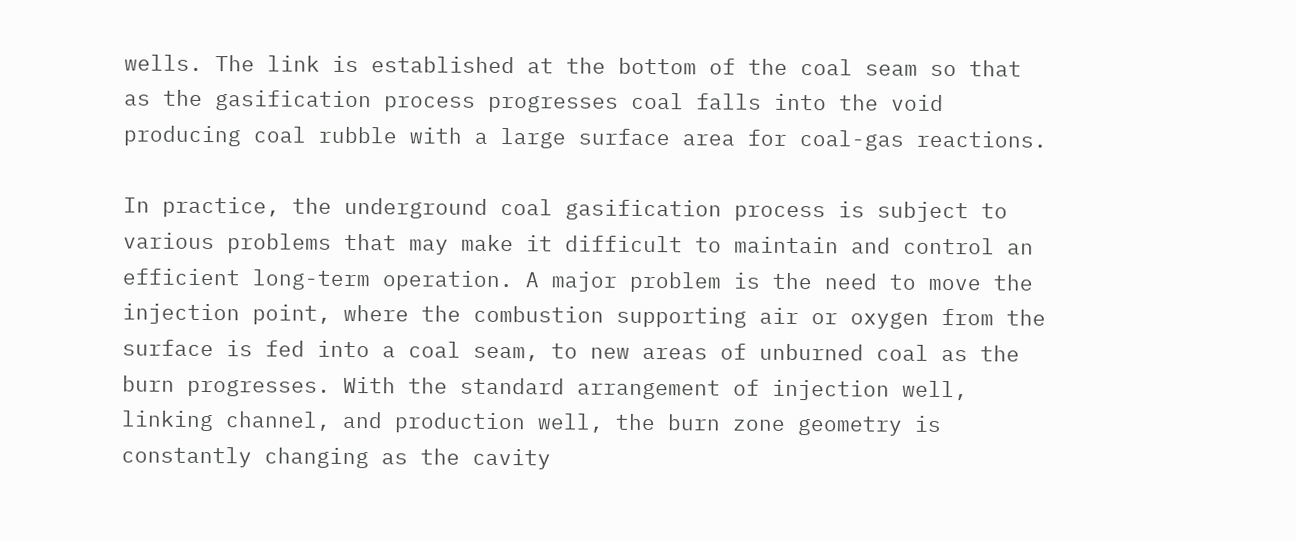wells. The link is established at the bottom of the coal seam so that as the gasification process progresses coal falls into the void producing coal rubble with a large surface area for coal-gas reactions.

In practice, the underground coal gasification process is subject to various problems that may make it difficult to maintain and control an efficient long-term operation. A major problem is the need to move the injection point, where the combustion supporting air or oxygen from the surface is fed into a coal seam, to new areas of unburned coal as the burn progresses. With the standard arrangement of injection well, linking channel, and production well, the burn zone geometry is constantly changing as the cavity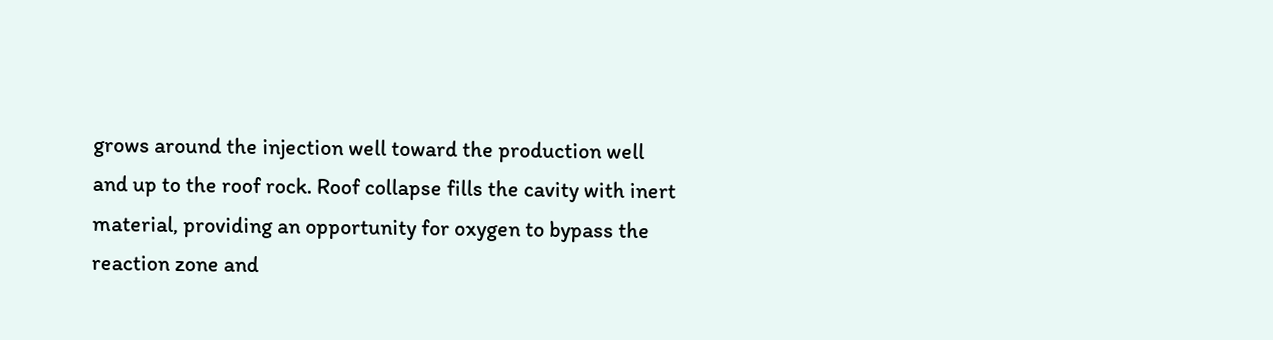grows around the injection well toward the production well and up to the roof rock. Roof collapse fills the cavity with inert material, providing an opportunity for oxygen to bypass the reaction zone and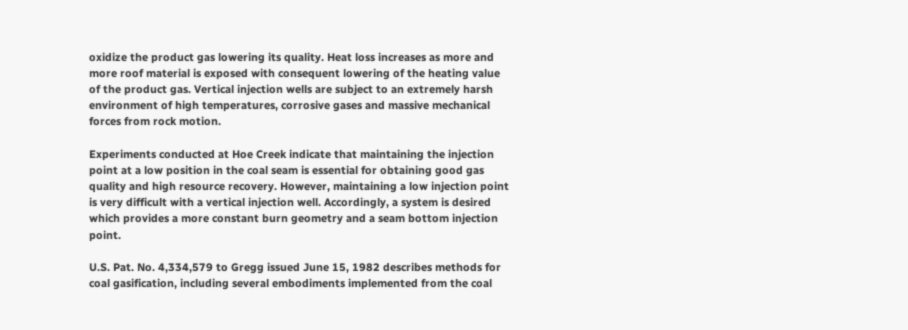oxidize the product gas lowering its quality. Heat loss increases as more and more roof material is exposed with consequent lowering of the heating value of the product gas. Vertical injection wells are subject to an extremely harsh environment of high temperatures, corrosive gases and massive mechanical forces from rock motion.

Experiments conducted at Hoe Creek indicate that maintaining the injection point at a low position in the coal seam is essential for obtaining good gas quality and high resource recovery. However, maintaining a low injection point is very difficult with a vertical injection well. Accordingly, a system is desired which provides a more constant burn geometry and a seam bottom injection point.

U.S. Pat. No. 4,334,579 to Gregg issued June 15, 1982 describes methods for coal gasification, including several embodiments implemented from the coal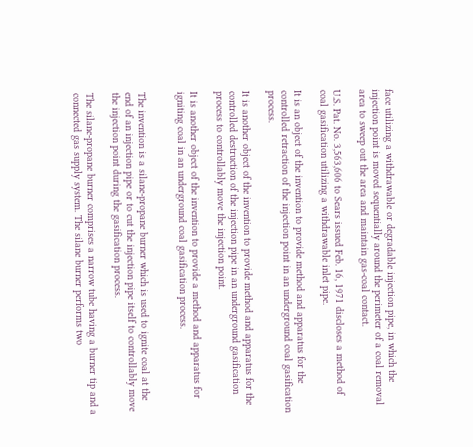face utilizing a withdrawable or degradable injection pipe, in which the injection point is moved sequentially around the perimeter of a coal removal area to sweep out the area and maintain gas-coal contact.

U.S. Pat. No. 3,563,606 to Sears issued Feb. 16, 1971 discloses a method of coal gasification utilizing a withdrawable inlet pipe.

It is an object of the invention to provide method and apparatus for the controlled retraction of the injection point in an underground coal gasification process.

It is another object of the invention to provide method and apparatus for the controlled destruction of the injection pipe in an underground gasification process to controllably move the injection point.

It is another object of the invention to provide a method and apparatus for igniting coal in an underground coal gasification process.


The invention is a silane-propane burner which is used to ignite coal at the end of an injection pipe or to cut the injection pipe itself to controllably move the injection point during the gasification process.

The silane-propane burner comprises a narrow tube having a burner tip and a connected gas supply system. The silane burner performs two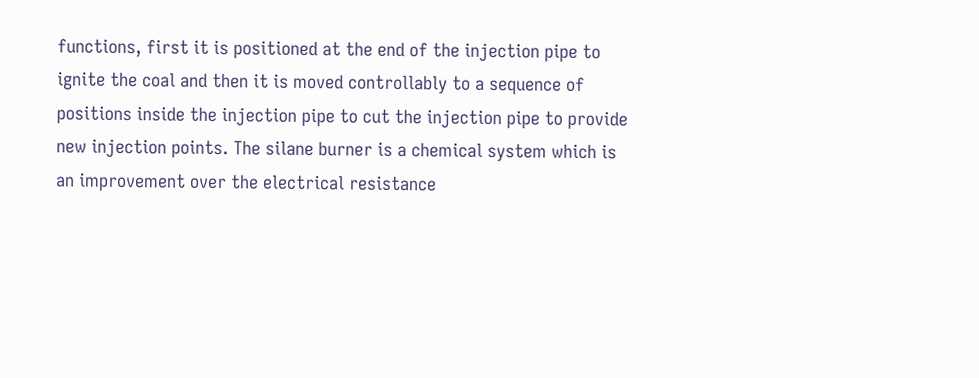functions, first it is positioned at the end of the injection pipe to ignite the coal and then it is moved controllably to a sequence of positions inside the injection pipe to cut the injection pipe to provide new injection points. The silane burner is a chemical system which is an improvement over the electrical resistance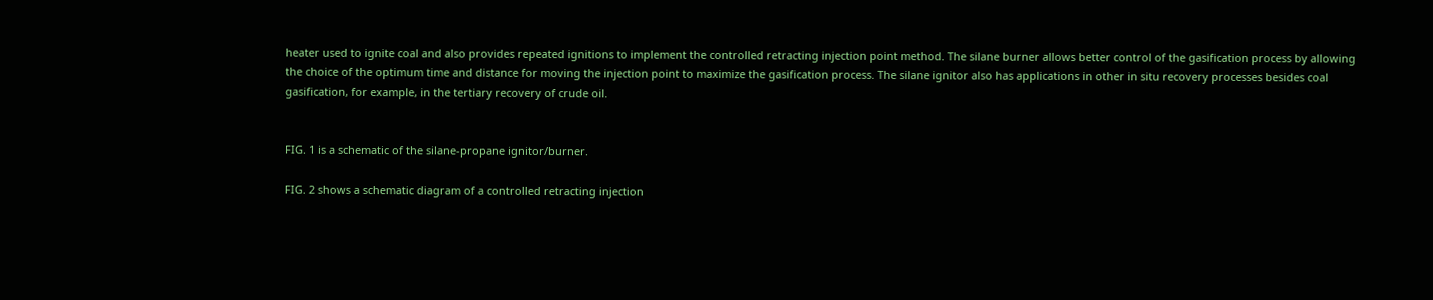heater used to ignite coal and also provides repeated ignitions to implement the controlled retracting injection point method. The silane burner allows better control of the gasification process by allowing the choice of the optimum time and distance for moving the injection point to maximize the gasification process. The silane ignitor also has applications in other in situ recovery processes besides coal gasification, for example, in the tertiary recovery of crude oil.


FIG. 1 is a schematic of the silane-propane ignitor/burner.

FIG. 2 shows a schematic diagram of a controlled retracting injection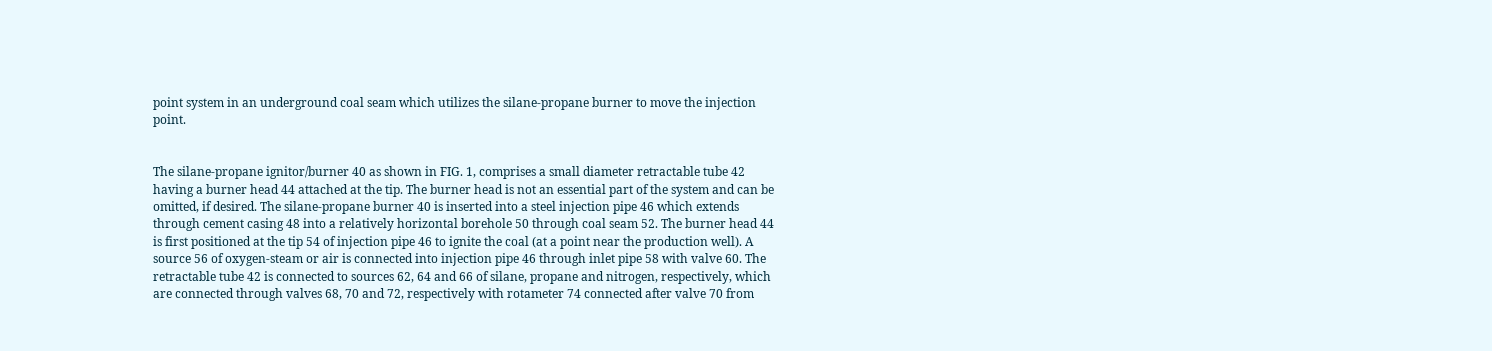point system in an underground coal seam which utilizes the silane-propane burner to move the injection point.


The silane-propane ignitor/burner 40 as shown in FIG. 1, comprises a small diameter retractable tube 42 having a burner head 44 attached at the tip. The burner head is not an essential part of the system and can be omitted, if desired. The silane-propane burner 40 is inserted into a steel injection pipe 46 which extends through cement casing 48 into a relatively horizontal borehole 50 through coal seam 52. The burner head 44 is first positioned at the tip 54 of injection pipe 46 to ignite the coal (at a point near the production well). A source 56 of oxygen-steam or air is connected into injection pipe 46 through inlet pipe 58 with valve 60. The retractable tube 42 is connected to sources 62, 64 and 66 of silane, propane and nitrogen, respectively, which are connected through valves 68, 70 and 72, respectively with rotameter 74 connected after valve 70 from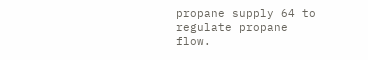propane supply 64 to regulate propane flow.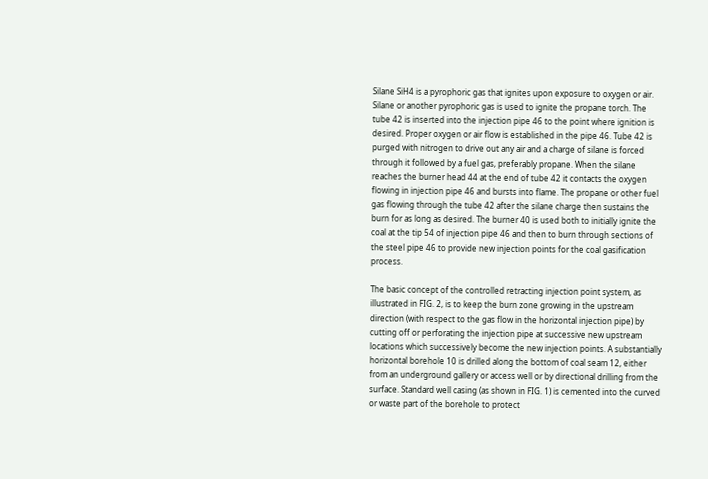Silane SiH4 is a pyrophoric gas that ignites upon exposure to oxygen or air. Silane or another pyrophoric gas is used to ignite the propane torch. The tube 42 is inserted into the injection pipe 46 to the point where ignition is desired. Proper oxygen or air flow is established in the pipe 46. Tube 42 is purged with nitrogen to drive out any air and a charge of silane is forced through it followed by a fuel gas, preferably propane. When the silane reaches the burner head 44 at the end of tube 42 it contacts the oxygen flowing in injection pipe 46 and bursts into flame. The propane or other fuel gas flowing through the tube 42 after the silane charge then sustains the burn for as long as desired. The burner 40 is used both to initially ignite the coal at the tip 54 of injection pipe 46 and then to burn through sections of the steel pipe 46 to provide new injection points for the coal gasification process.

The basic concept of the controlled retracting injection point system, as illustrated in FIG. 2, is to keep the burn zone growing in the upstream direction (with respect to the gas flow in the horizontal injection pipe) by cutting off or perforating the injection pipe at successive new upstream locations which successively become the new injection points. A substantially horizontal borehole 10 is drilled along the bottom of coal seam 12, either from an underground gallery or access well or by directional drilling from the surface. Standard well casing (as shown in FIG. 1) is cemented into the curved or waste part of the borehole to protect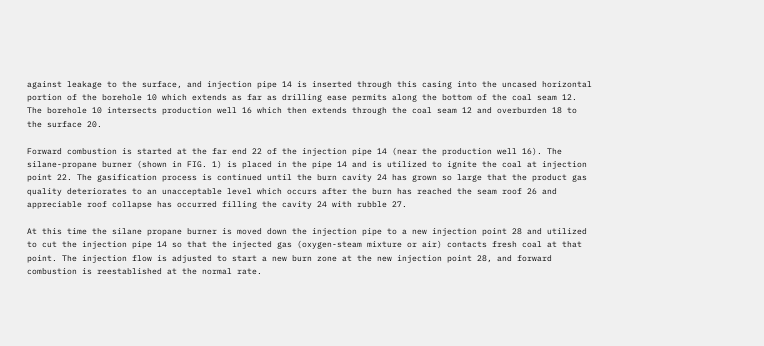against leakage to the surface, and injection pipe 14 is inserted through this casing into the uncased horizontal portion of the borehole 10 which extends as far as drilling ease permits along the bottom of the coal seam 12. The borehole 10 intersects production well 16 which then extends through the coal seam 12 and overburden 18 to the surface 20.

Forward combustion is started at the far end 22 of the injection pipe 14 (near the production well 16). The silane-propane burner (shown in FIG. 1) is placed in the pipe 14 and is utilized to ignite the coal at injection point 22. The gasification process is continued until the burn cavity 24 has grown so large that the product gas quality deteriorates to an unacceptable level which occurs after the burn has reached the seam roof 26 and appreciable roof collapse has occurred filling the cavity 24 with rubble 27.

At this time the silane propane burner is moved down the injection pipe to a new injection point 28 and utilized to cut the injection pipe 14 so that the injected gas (oxygen-steam mixture or air) contacts fresh coal at that point. The injection flow is adjusted to start a new burn zone at the new injection point 28, and forward combustion is reestablished at the normal rate.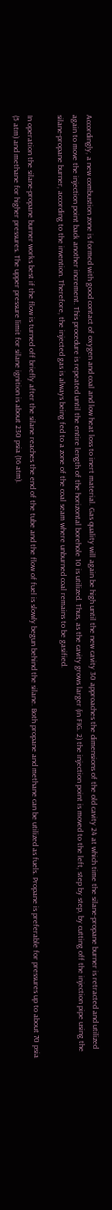Accordingly, a new combustion zone is formed with good contact of oxygen and coal and low heat loss to inert material. Gas quality will again be high until the new cavity 30 approaches the dimensions of the old cavity 24 at which time the silane-propane burner is retracted and utilized again to move the injection point back another increment. This procedure is repeated until the entire length of the horizontal borehole 10 is utilized. Thus, as the cavity grows larger (in FIG. 2) the injection point is moved to the left, step by step, by cutting off the injection pipe using the silane-propane burner, according to the invention. Therefore, the injected gas is always being fed to a zone of the coal seam where unburned coal remains to be gasified.

In operation the silane-propane burner works best if the flow is turned off briefly after the silane reaches the end of the tube and the flow of fuel is slowly begun behind the silane. Both propane and methane can be utilized as fuels. Propane is preferable for pressures up to about 70 psia (5 atm) and methane for higher pressures. The upper pressure limit for silane ignition is about 230 psia (16 atm).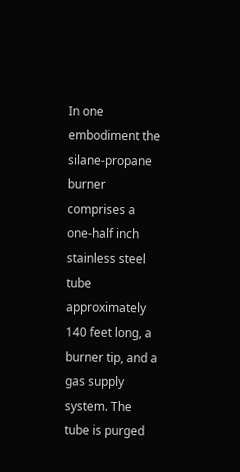In one embodiment the silane-propane burner comprises a one-half inch stainless steel tube approximately 140 feet long, a burner tip, and a gas supply system. The tube is purged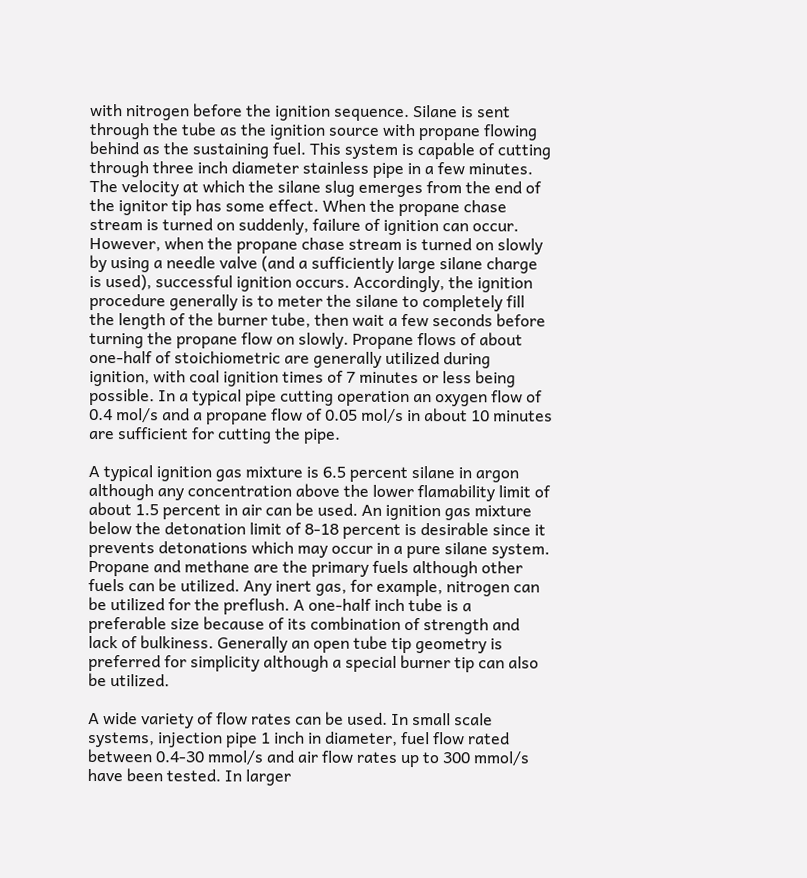with nitrogen before the ignition sequence. Silane is sent through the tube as the ignition source with propane flowing behind as the sustaining fuel. This system is capable of cutting through three inch diameter stainless pipe in a few minutes. The velocity at which the silane slug emerges from the end of the ignitor tip has some effect. When the propane chase stream is turned on suddenly, failure of ignition can occur. However, when the propane chase stream is turned on slowly by using a needle valve (and a sufficiently large silane charge is used), successful ignition occurs. Accordingly, the ignition procedure generally is to meter the silane to completely fill the length of the burner tube, then wait a few seconds before turning the propane flow on slowly. Propane flows of about one-half of stoichiometric are generally utilized during ignition, with coal ignition times of 7 minutes or less being possible. In a typical pipe cutting operation an oxygen flow of 0.4 mol/s and a propane flow of 0.05 mol/s in about 10 minutes are sufficient for cutting the pipe.

A typical ignition gas mixture is 6.5 percent silane in argon although any concentration above the lower flamability limit of about 1.5 percent in air can be used. An ignition gas mixture below the detonation limit of 8-18 percent is desirable since it prevents detonations which may occur in a pure silane system. Propane and methane are the primary fuels although other fuels can be utilized. Any inert gas, for example, nitrogen can be utilized for the preflush. A one-half inch tube is a preferable size because of its combination of strength and lack of bulkiness. Generally an open tube tip geometry is preferred for simplicity although a special burner tip can also be utilized.

A wide variety of flow rates can be used. In small scale systems, injection pipe 1 inch in diameter, fuel flow rated between 0.4-30 mmol/s and air flow rates up to 300 mmol/s have been tested. In larger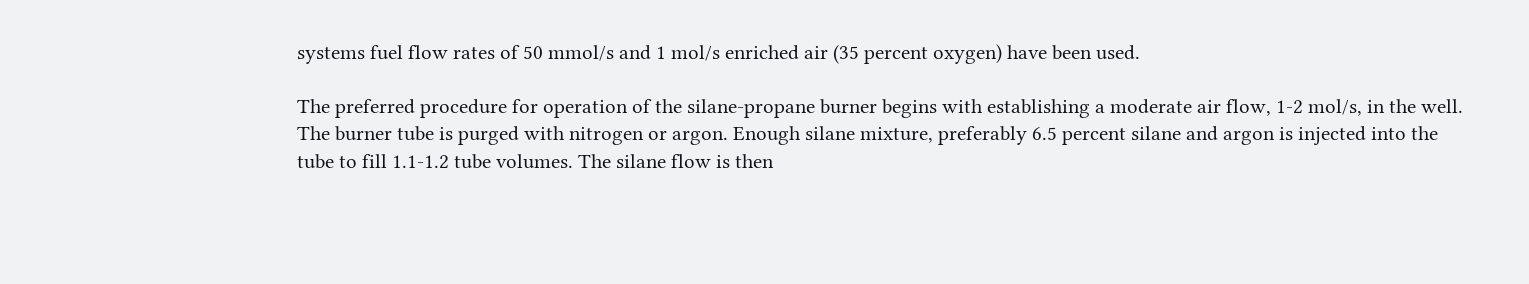systems fuel flow rates of 50 mmol/s and 1 mol/s enriched air (35 percent oxygen) have been used.

The preferred procedure for operation of the silane-propane burner begins with establishing a moderate air flow, 1-2 mol/s, in the well. The burner tube is purged with nitrogen or argon. Enough silane mixture, preferably 6.5 percent silane and argon is injected into the tube to fill 1.1-1.2 tube volumes. The silane flow is then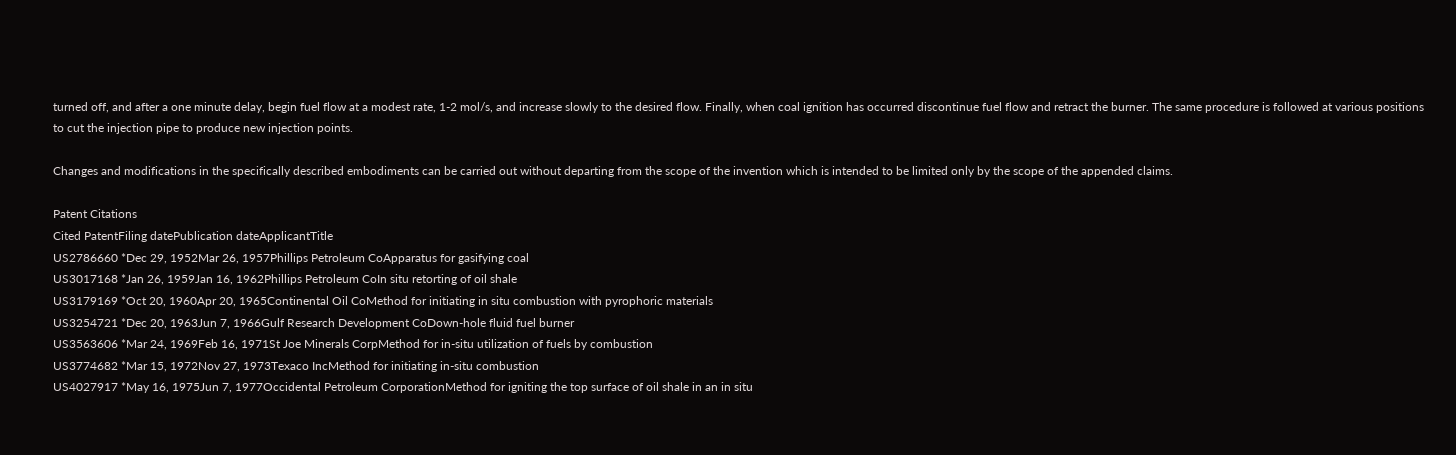turned off, and after a one minute delay, begin fuel flow at a modest rate, 1-2 mol/s, and increase slowly to the desired flow. Finally, when coal ignition has occurred discontinue fuel flow and retract the burner. The same procedure is followed at various positions to cut the injection pipe to produce new injection points.

Changes and modifications in the specifically described embodiments can be carried out without departing from the scope of the invention which is intended to be limited only by the scope of the appended claims.

Patent Citations
Cited PatentFiling datePublication dateApplicantTitle
US2786660 *Dec 29, 1952Mar 26, 1957Phillips Petroleum CoApparatus for gasifying coal
US3017168 *Jan 26, 1959Jan 16, 1962Phillips Petroleum CoIn situ retorting of oil shale
US3179169 *Oct 20, 1960Apr 20, 1965Continental Oil CoMethod for initiating in situ combustion with pyrophoric materials
US3254721 *Dec 20, 1963Jun 7, 1966Gulf Research Development CoDown-hole fluid fuel burner
US3563606 *Mar 24, 1969Feb 16, 1971St Joe Minerals CorpMethod for in-situ utilization of fuels by combustion
US3774682 *Mar 15, 1972Nov 27, 1973Texaco IncMethod for initiating in-situ combustion
US4027917 *May 16, 1975Jun 7, 1977Occidental Petroleum CorporationMethod for igniting the top surface of oil shale in an in situ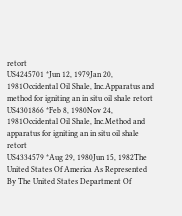retort
US4245701 *Jun 12, 1979Jan 20, 1981Occidental Oil Shale, Inc.Apparatus and method for igniting an in situ oil shale retort
US4301866 *Feb 8, 1980Nov 24, 1981Occidental Oil Shale, Inc.Method and apparatus for igniting an in situ oil shale retort
US4334579 *Aug 29, 1980Jun 15, 1982The United States Of America As Represented By The United States Department Of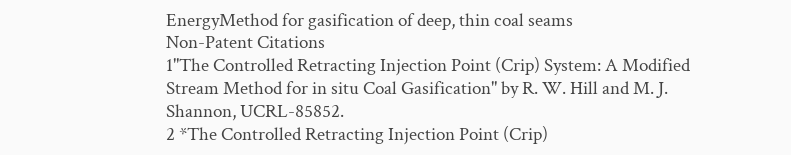EnergyMethod for gasification of deep, thin coal seams
Non-Patent Citations
1"The Controlled Retracting Injection Point (Crip) System: A Modified Stream Method for in situ Coal Gasification" by R. W. Hill and M. J. Shannon, UCRL-85852.
2 *The Controlled Retracting Injection Point (Crip)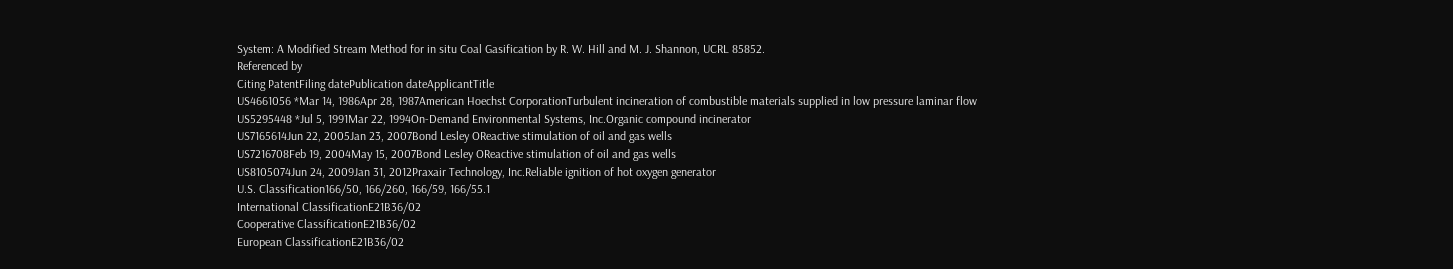System: A Modified Stream Method for in situ Coal Gasification by R. W. Hill and M. J. Shannon, UCRL 85852.
Referenced by
Citing PatentFiling datePublication dateApplicantTitle
US4661056 *Mar 14, 1986Apr 28, 1987American Hoechst CorporationTurbulent incineration of combustible materials supplied in low pressure laminar flow
US5295448 *Jul 5, 1991Mar 22, 1994On-Demand Environmental Systems, Inc.Organic compound incinerator
US7165614Jun 22, 2005Jan 23, 2007Bond Lesley OReactive stimulation of oil and gas wells
US7216708Feb 19, 2004May 15, 2007Bond Lesley OReactive stimulation of oil and gas wells
US8105074Jun 24, 2009Jan 31, 2012Praxair Technology, Inc.Reliable ignition of hot oxygen generator
U.S. Classification166/50, 166/260, 166/59, 166/55.1
International ClassificationE21B36/02
Cooperative ClassificationE21B36/02
European ClassificationE21B36/02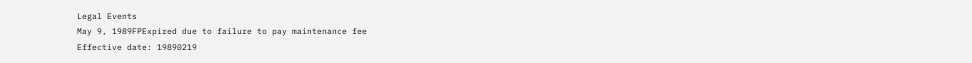Legal Events
May 9, 1989FPExpired due to failure to pay maintenance fee
Effective date: 19890219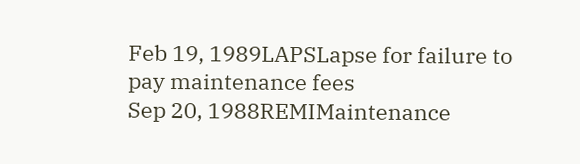Feb 19, 1989LAPSLapse for failure to pay maintenance fees
Sep 20, 1988REMIMaintenance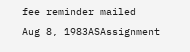fee reminder mailed
Aug 8, 1983ASAssignment